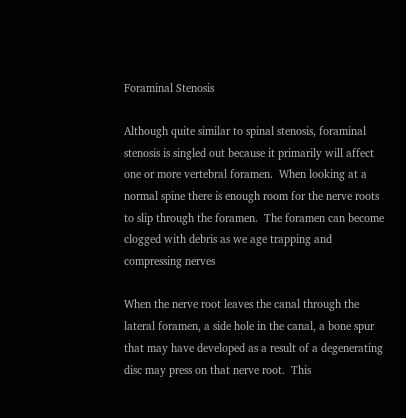Foraminal Stenosis

Although quite similar to spinal stenosis, foraminal stenosis is singled out because it primarily will affect one or more vertebral foramen.  When looking at a normal spine there is enough room for the nerve roots to slip through the foramen.  The foramen can become clogged with debris as we age trapping and compressing nerves

When the nerve root leaves the canal through the lateral foramen, a side hole in the canal, a bone spur that may have developed as a result of a degenerating disc may press on that nerve root.  This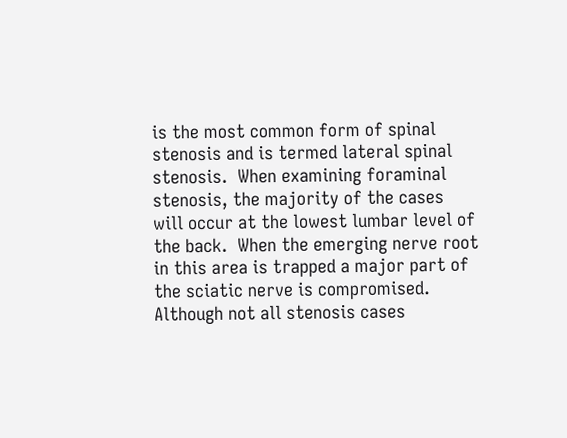is the most common form of spinal stenosis and is termed lateral spinal stenosis.  When examining foraminal stenosis, the majority of the cases will occur at the lowest lumbar level of the back.  When the emerging nerve root in this area is trapped a major part of the sciatic nerve is compromised. Although not all stenosis cases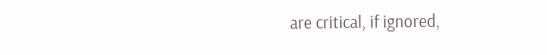are critical, if ignored,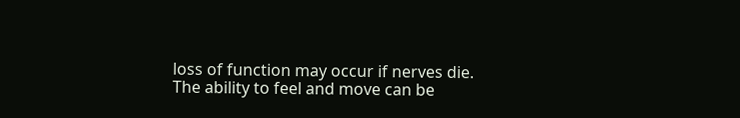loss of function may occur if nerves die.  The ability to feel and move can be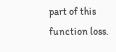part of this function loss.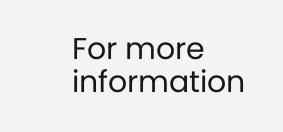For more information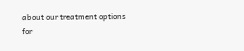about our treatment options for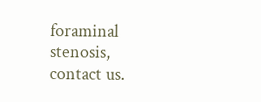foraminal stenosis, contact us.